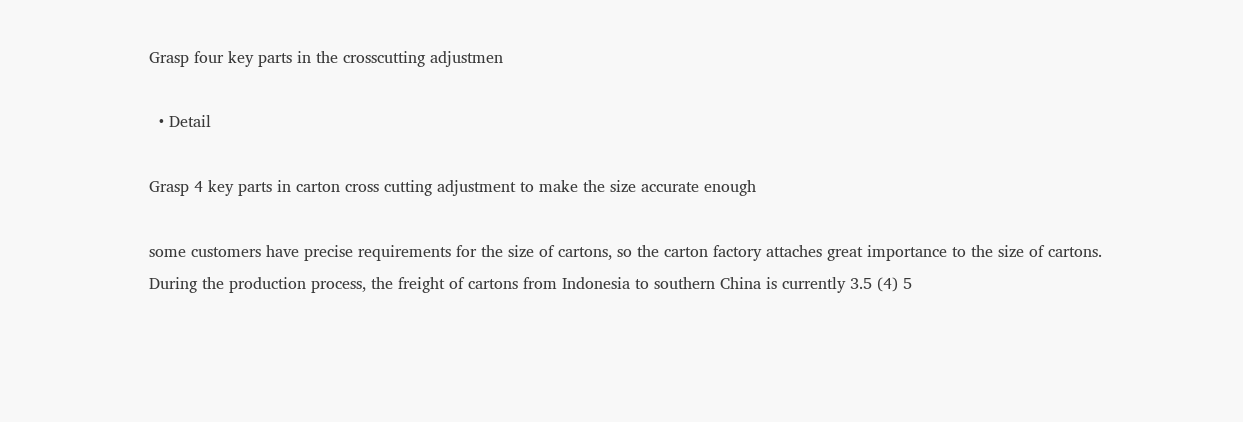Grasp four key parts in the crosscutting adjustmen

  • Detail

Grasp 4 key parts in carton cross cutting adjustment to make the size accurate enough

some customers have precise requirements for the size of cartons, so the carton factory attaches great importance to the size of cartons. During the production process, the freight of cartons from Indonesia to southern China is currently 3.5 (4) 5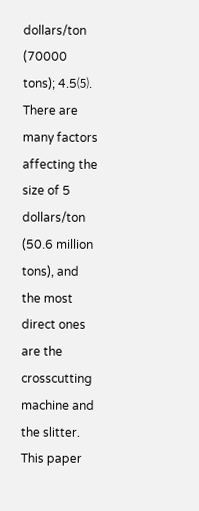dollars/ton (70000 tons); 4.5⑸. There are many factors affecting the size of 5 dollars/ton (50.6 million tons), and the most direct ones are the crosscutting machine and the slitter. This paper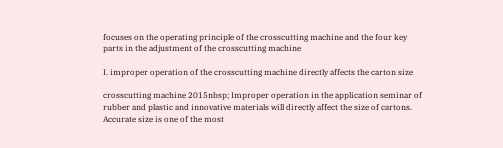focuses on the operating principle of the crosscutting machine and the four key parts in the adjustment of the crosscutting machine

I. improper operation of the crosscutting machine directly affects the carton size

crosscutting machine 2015nbsp; Improper operation in the application seminar of rubber and plastic and innovative materials will directly affect the size of cartons. Accurate size is one of the most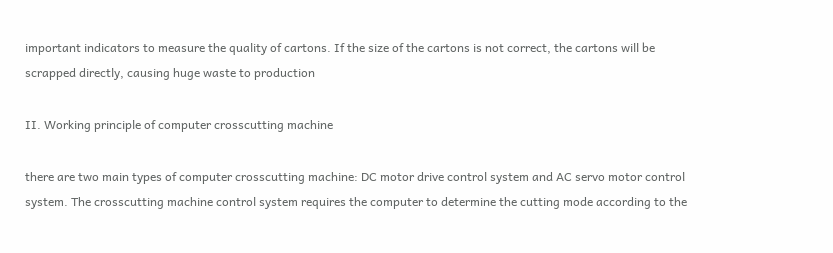important indicators to measure the quality of cartons. If the size of the cartons is not correct, the cartons will be scrapped directly, causing huge waste to production

II. Working principle of computer crosscutting machine

there are two main types of computer crosscutting machine: DC motor drive control system and AC servo motor control system. The crosscutting machine control system requires the computer to determine the cutting mode according to the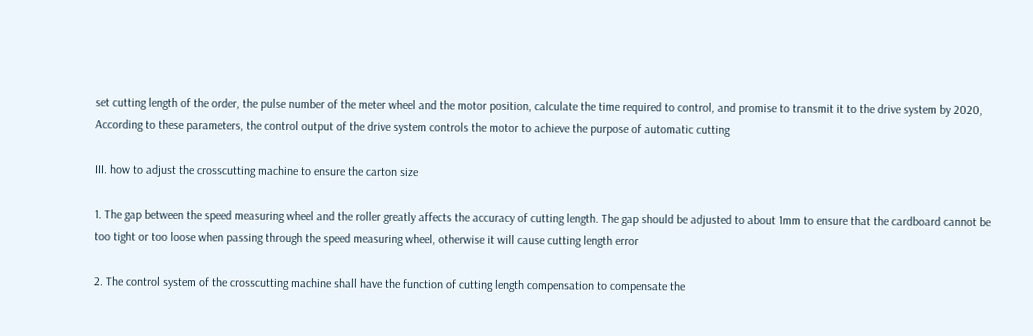set cutting length of the order, the pulse number of the meter wheel and the motor position, calculate the time required to control, and promise to transmit it to the drive system by 2020, According to these parameters, the control output of the drive system controls the motor to achieve the purpose of automatic cutting

III. how to adjust the crosscutting machine to ensure the carton size

1. The gap between the speed measuring wheel and the roller greatly affects the accuracy of cutting length. The gap should be adjusted to about 1mm to ensure that the cardboard cannot be too tight or too loose when passing through the speed measuring wheel, otherwise it will cause cutting length error

2. The control system of the crosscutting machine shall have the function of cutting length compensation to compensate the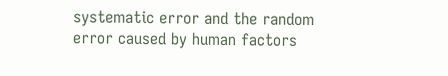systematic error and the random error caused by human factors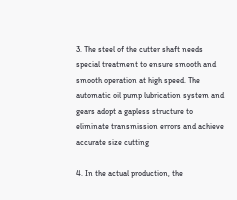3. The steel of the cutter shaft needs special treatment to ensure smooth and smooth operation at high speed. The automatic oil pump lubrication system and gears adopt a gapless structure to eliminate transmission errors and achieve accurate size cutting

4. In the actual production, the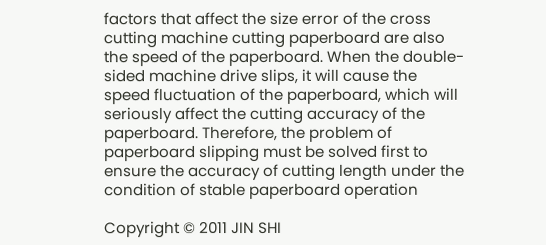factors that affect the size error of the cross cutting machine cutting paperboard are also the speed of the paperboard. When the double-sided machine drive slips, it will cause the speed fluctuation of the paperboard, which will seriously affect the cutting accuracy of the paperboard. Therefore, the problem of paperboard slipping must be solved first to ensure the accuracy of cutting length under the condition of stable paperboard operation

Copyright © 2011 JIN SHI